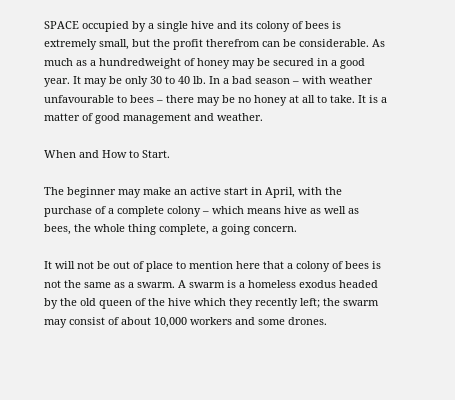SPACE occupied by a single hive and its colony of bees is extremely small, but the profit therefrom can be considerable. As much as a hundredweight of honey may be secured in a good year. It may be only 30 to 40 lb. In a bad season – with weather unfavourable to bees – there may be no honey at all to take. It is a matter of good management and weather.

When and How to Start.

The beginner may make an active start in April, with the purchase of a complete colony – which means hive as well as bees, the whole thing complete, a going concern.

It will not be out of place to mention here that a colony of bees is not the same as a swarm. A swarm is a homeless exodus headed by the old queen of the hive which they recently left; the swarm may consist of about 10,000 workers and some drones.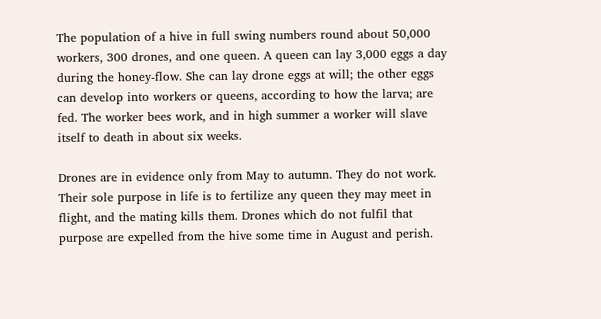The population of a hive in full swing numbers round about 50,000 workers, 300 drones, and one queen. A queen can lay 3,000 eggs a day during the honey-flow. She can lay drone eggs at will; the other eggs can develop into workers or queens, according to how the larva; are fed. The worker bees work, and in high summer a worker will slave itself to death in about six weeks.

Drones are in evidence only from May to autumn. They do not work. Their sole purpose in life is to fertilize any queen they may meet in flight, and the mating kills them. Drones which do not fulfil that purpose are expelled from the hive some time in August and perish.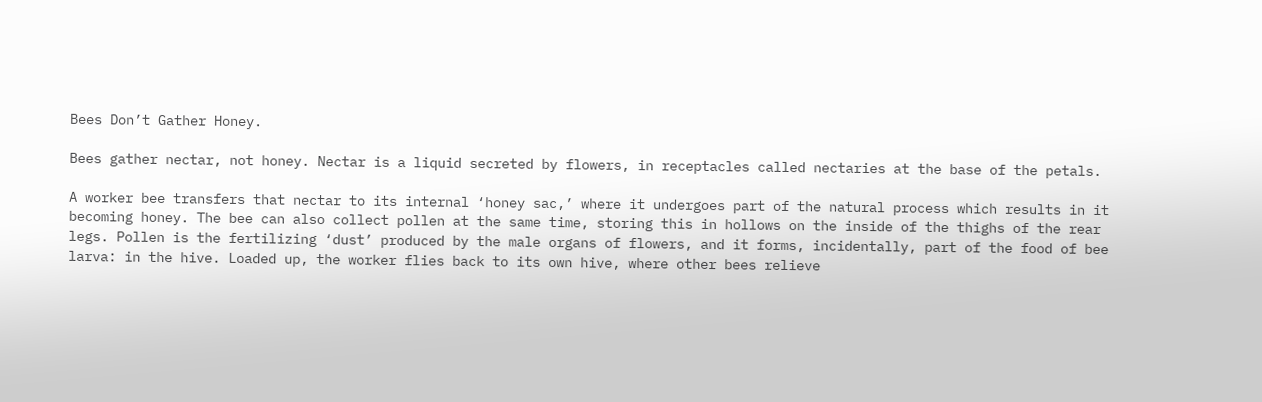Bees Don’t Gather Honey.

Bees gather nectar, not honey. Nectar is a liquid secreted by flowers, in receptacles called nectaries at the base of the petals.

A worker bee transfers that nectar to its internal ‘honey sac,’ where it undergoes part of the natural process which results in it becoming honey. The bee can also collect pollen at the same time, storing this in hollows on the inside of the thighs of the rear legs. Pollen is the fertilizing ‘dust’ produced by the male organs of flowers, and it forms, incidentally, part of the food of bee larva: in the hive. Loaded up, the worker flies back to its own hive, where other bees relieve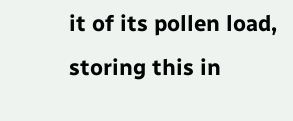it of its pollen load, storing this in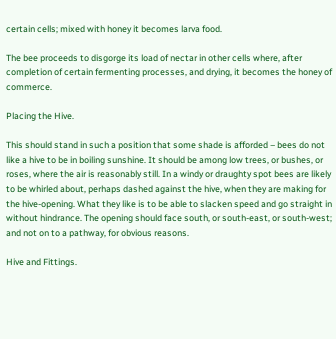certain cells; mixed with honey it becomes larva food.

The bee proceeds to disgorge its load of nectar in other cells where, after completion of certain fermenting processes, and drying, it becomes the honey of commerce.

Placing the Hive.

This should stand in such a position that some shade is afforded – bees do not like a hive to be in boiling sunshine. It should be among low trees, or bushes, or roses, where the air is reasonably still. In a windy or draughty spot bees are likely to be whirled about, perhaps dashed against the hive, when they are making for the hive-opening. What they like is to be able to slacken speed and go straight in without hindrance. The opening should face south, or south-east, or south-west; and not on to a pathway, for obvious reasons.

Hive and Fittings.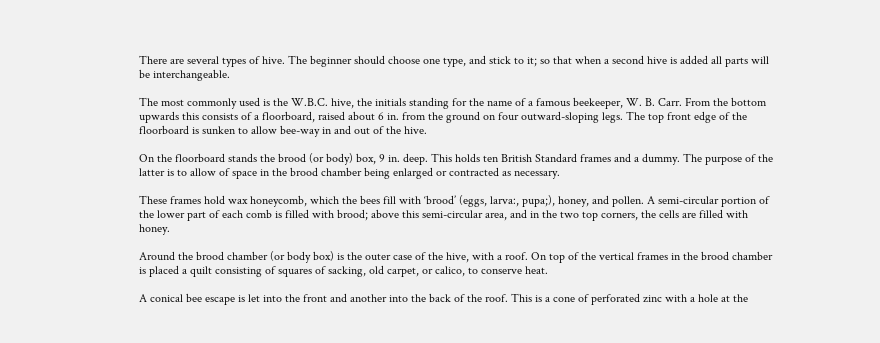There are several types of hive. The beginner should choose one type, and stick to it; so that when a second hive is added all parts will be interchangeable.

The most commonly used is the W.B.C. hive, the initials standing for the name of a famous beekeeper, W. B. Carr. From the bottom upwards this consists of a floorboard, raised about 6 in. from the ground on four outward-sloping legs. The top front edge of the floorboard is sunken to allow bee-way in and out of the hive.

On the floorboard stands the brood (or body) box, 9 in. deep. This holds ten British Standard frames and a dummy. The purpose of the latter is to allow of space in the brood chamber being enlarged or contracted as necessary.

These frames hold wax honeycomb, which the bees fill with ‘brood’ (eggs, larva:, pupa;), honey, and pollen. A semi-circular portion of the lower part of each comb is filled with brood; above this semi-circular area, and in the two top corners, the cells are filled with honey.

Around the brood chamber (or body box) is the outer case of the hive, with a roof. On top of the vertical frames in the brood chamber is placed a quilt consisting of squares of sacking, old carpet, or calico, to conserve heat.

A conical bee escape is let into the front and another into the back of the roof. This is a cone of perforated zinc with a hole at the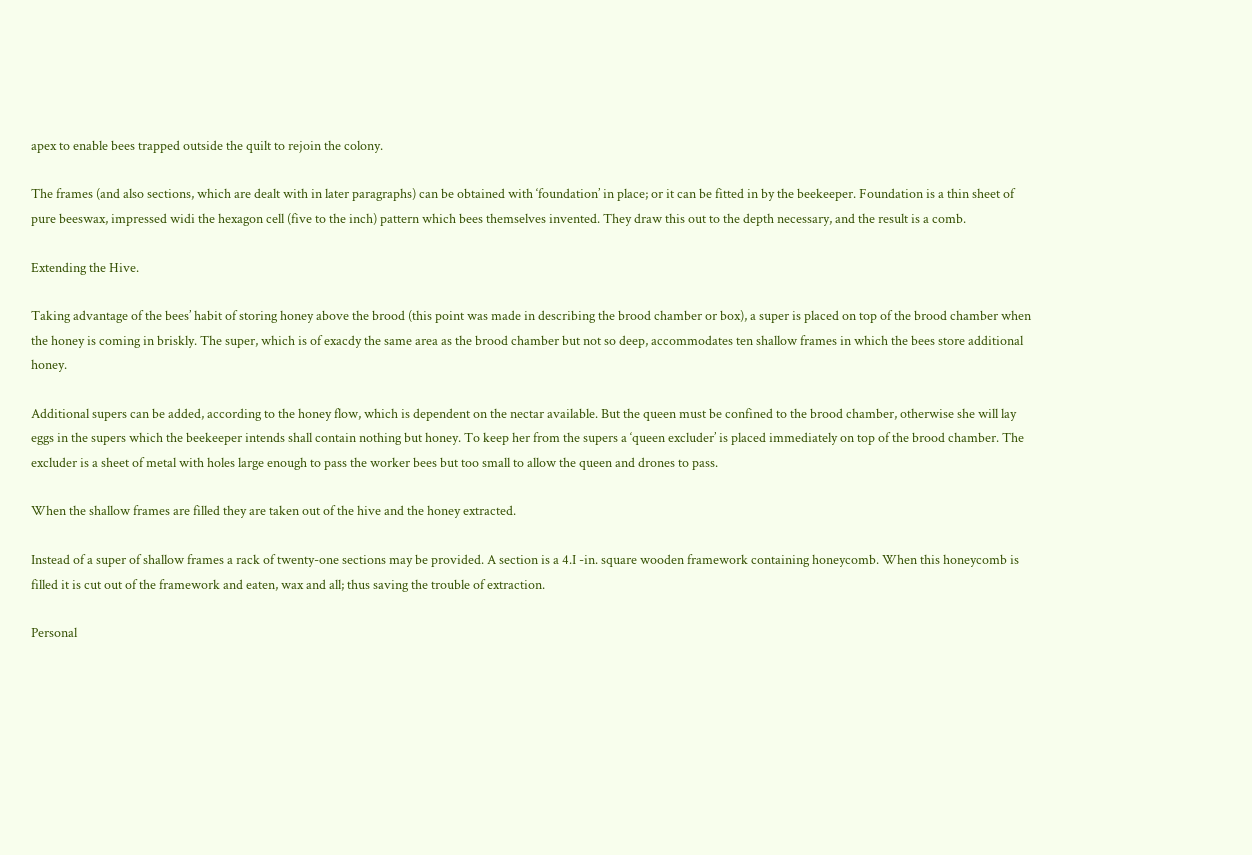apex to enable bees trapped outside the quilt to rejoin the colony.

The frames (and also sections, which are dealt with in later paragraphs) can be obtained with ‘foundation’ in place; or it can be fitted in by the beekeeper. Foundation is a thin sheet of pure beeswax, impressed widi the hexagon cell (five to the inch) pattern which bees themselves invented. They draw this out to the depth necessary, and the result is a comb.

Extending the Hive.

Taking advantage of the bees’ habit of storing honey above the brood (this point was made in describing the brood chamber or box), a super is placed on top of the brood chamber when the honey is coming in briskly. The super, which is of exacdy the same area as the brood chamber but not so deep, accommodates ten shallow frames in which the bees store additional honey.

Additional supers can be added, according to the honey flow, which is dependent on the nectar available. But the queen must be confined to the brood chamber, otherwise she will lay eggs in the supers which the beekeeper intends shall contain nothing but honey. To keep her from the supers a ‘queen excluder’ is placed immediately on top of the brood chamber. The excluder is a sheet of metal with holes large enough to pass the worker bees but too small to allow the queen and drones to pass.

When the shallow frames are filled they are taken out of the hive and the honey extracted.

Instead of a super of shallow frames a rack of twenty-one sections may be provided. A section is a 4.I -in. square wooden framework containing honeycomb. When this honeycomb is filled it is cut out of the framework and eaten, wax and all; thus saving the trouble of extraction.

Personal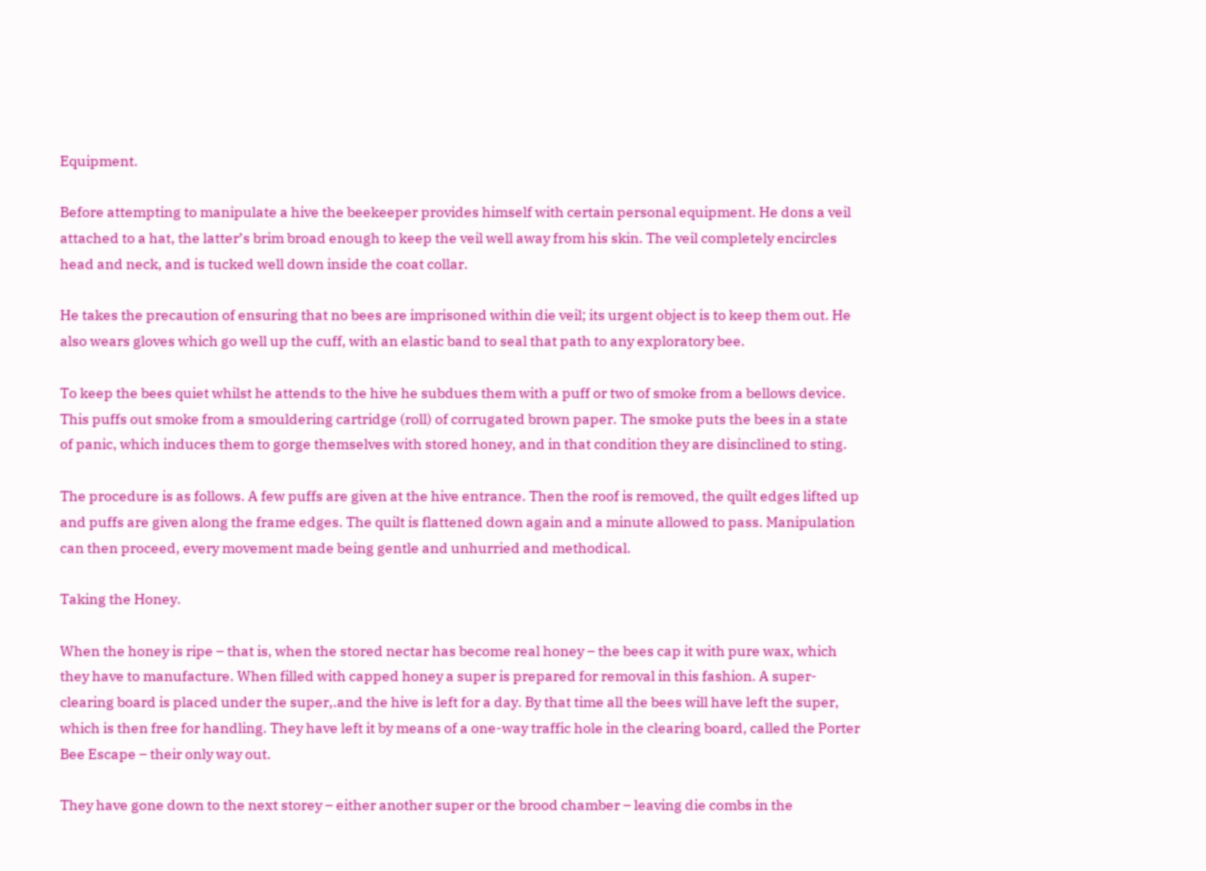Equipment.

Before attempting to manipulate a hive the beekeeper provides himself with certain personal equipment. He dons a veil attached to a hat, the latter’s brim broad enough to keep the veil well away from his skin. The veil completely encircles head and neck, and is tucked well down inside the coat collar.

He takes the precaution of ensuring that no bees are imprisoned within die veil; its urgent object is to keep them out. He also wears gloves which go well up the cuff, with an elastic band to seal that path to any exploratory bee.

To keep the bees quiet whilst he attends to the hive he subdues them with a puff or two of smoke from a bellows device. This puffs out smoke from a smouldering cartridge (roll) of corrugated brown paper. The smoke puts the bees in a state of panic, which induces them to gorge themselves with stored honey, and in that condition they are disinclined to sting.

The procedure is as follows. A few puffs are given at the hive entrance. Then the roof is removed, the quilt edges lifted up and puffs are given along the frame edges. The quilt is flattened down again and a minute allowed to pass. Manipulation can then proceed, every movement made being gentle and unhurried and methodical.

Taking the Honey.

When the honey is ripe – that is, when the stored nectar has become real honey – the bees cap it with pure wax, which they have to manufacture. When filled with capped honey a super is prepared for removal in this fashion. A super-clearing board is placed under the super,.and the hive is left for a day. By that time all the bees will have left the super, which is then free for handling. They have left it by means of a one-way traffic hole in the clearing board, called the Porter Bee Escape – their only way out.

They have gone down to the next storey – either another super or the brood chamber – leaving die combs in the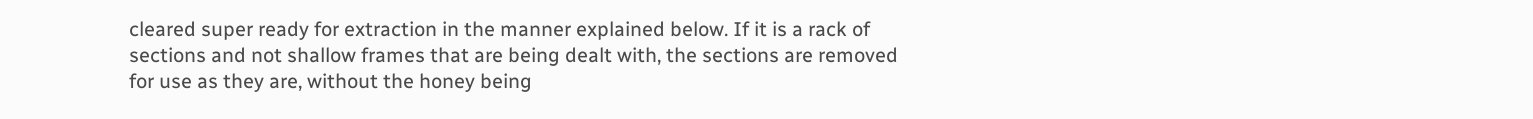cleared super ready for extraction in the manner explained below. If it is a rack of sections and not shallow frames that are being dealt with, the sections are removed for use as they are, without the honey being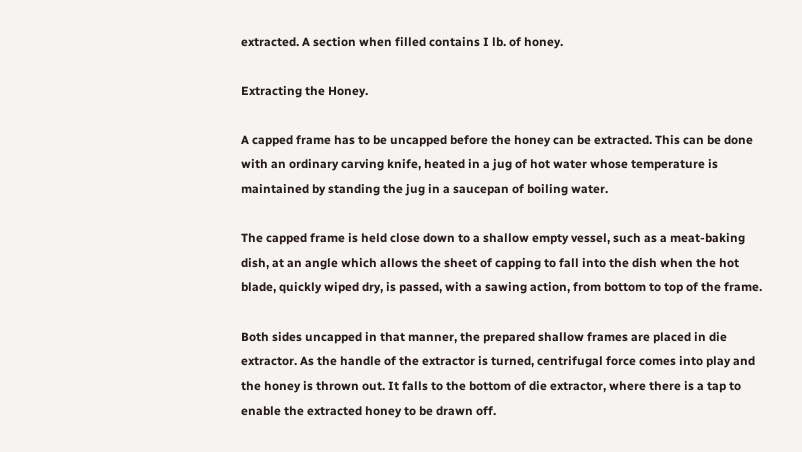extracted. A section when filled contains I lb. of honey.

Extracting the Honey.

A capped frame has to be uncapped before the honey can be extracted. This can be done with an ordinary carving knife, heated in a jug of hot water whose temperature is maintained by standing the jug in a saucepan of boiling water.

The capped frame is held close down to a shallow empty vessel, such as a meat-baking dish, at an angle which allows the sheet of capping to fall into the dish when the hot blade, quickly wiped dry, is passed, with a sawing action, from bottom to top of the frame.

Both sides uncapped in that manner, the prepared shallow frames are placed in die extractor. As the handle of the extractor is turned, centrifugal force comes into play and the honey is thrown out. It falls to the bottom of die extractor, where there is a tap to enable the extracted honey to be drawn off.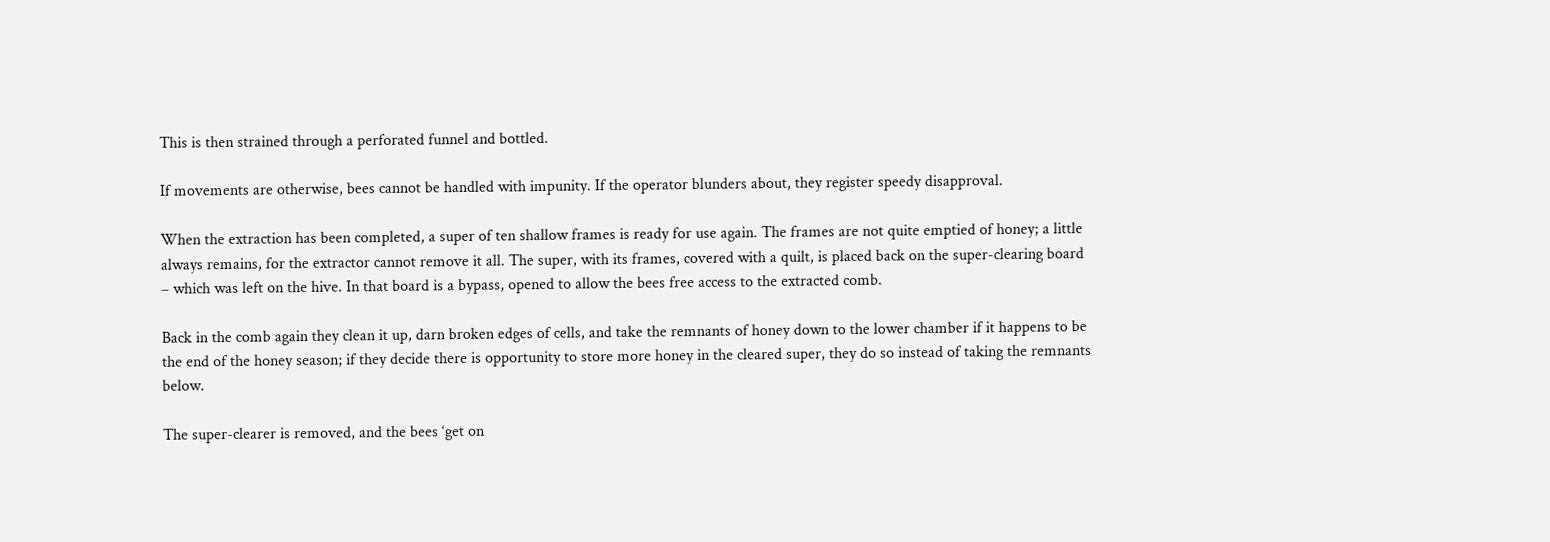This is then strained through a perforated funnel and bottled.

If movements are otherwise, bees cannot be handled with impunity. If the operator blunders about, they register speedy disapproval.

When the extraction has been completed, a super of ten shallow frames is ready for use again. The frames are not quite emptied of honey; a little always remains, for the extractor cannot remove it all. The super, with its frames, covered with a quilt, is placed back on the super-clearing board – which was left on the hive. In that board is a bypass, opened to allow the bees free access to the extracted comb.

Back in the comb again they clean it up, darn broken edges of cells, and take the remnants of honey down to the lower chamber if it happens to be the end of the honey season; if they decide there is opportunity to store more honey in the cleared super, they do so instead of taking the remnants below.

The super-clearer is removed, and the bees ‘get on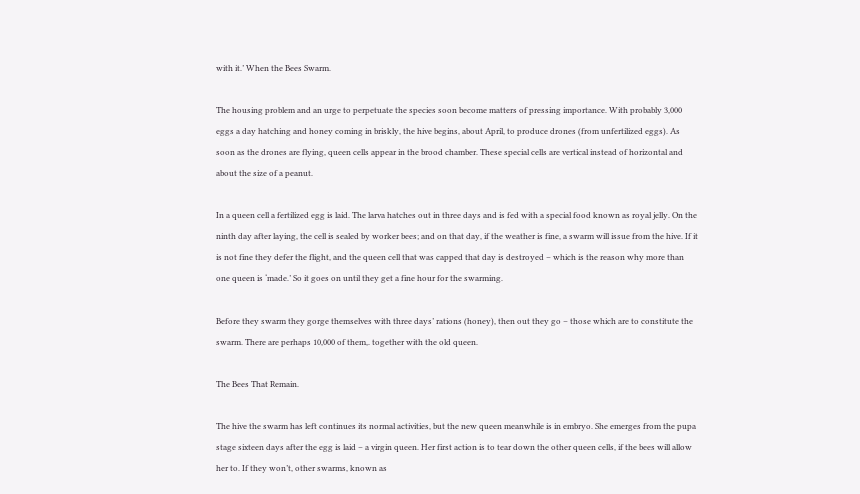with it.’ When the Bees Swarm.

The housing problem and an urge to perpetuate the species soon become matters of pressing importance. With probably 3,000 eggs a day hatching and honey coming in briskly, the hive begins, about April, to produce drones (from unfertilized eggs). As soon as the drones are flying, queen cells appear in the brood chamber. These special cells are vertical instead of horizontal and about the size of a peanut.

In a queen cell a fertilized egg is laid. The larva hatches out in three days and is fed with a special food known as royal jelly. On the ninth day after laying, the cell is sealed by worker bees; and on that day, if the weather is fine, a swarm will issue from the hive. If it is not fine they defer the flight, and the queen cell that was capped that day is destroyed – which is the reason why more than one queen is ‘made.’ So it goes on until they get a fine hour for the swarming.

Before they swarm they gorge themselves with three days’ rations (honey), then out they go – those which are to constitute the swarm. There are perhaps 10,000 of them,. together with the old queen.

The Bees That Remain.

The hive the swarm has left continues its normal activities, but the new queen meanwhile is in embryo. She emerges from the pupa stage sixteen days after the egg is laid – a virgin queen. Her first action is to tear down the other queen cells, if the bees will allow her to. If they won’t, other swarms, known as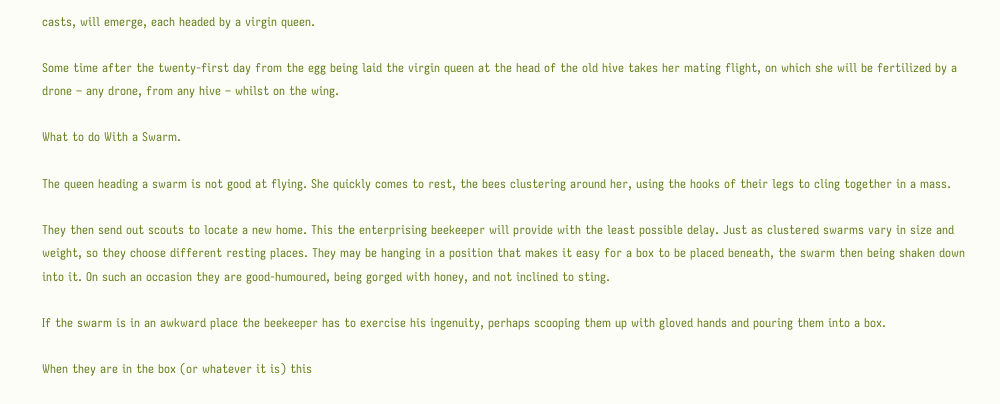casts, will emerge, each headed by a virgin queen.

Some time after the twenty-first day from the egg being laid the virgin queen at the head of the old hive takes her mating flight, on which she will be fertilized by a drone – any drone, from any hive – whilst on the wing.

What to do With a Swarm.

The queen heading a swarm is not good at flying. She quickly comes to rest, the bees clustering around her, using the hooks of their legs to cling together in a mass.

They then send out scouts to locate a new home. This the enterprising beekeeper will provide with the least possible delay. Just as clustered swarms vary in size and weight, so they choose different resting places. They may be hanging in a position that makes it easy for a box to be placed beneath, the swarm then being shaken down into it. On such an occasion they are good-humoured, being gorged with honey, and not inclined to sting.

If the swarm is in an awkward place the beekeeper has to exercise his ingenuity, perhaps scooping them up with gloved hands and pouring them into a box.

When they are in the box (or whatever it is) this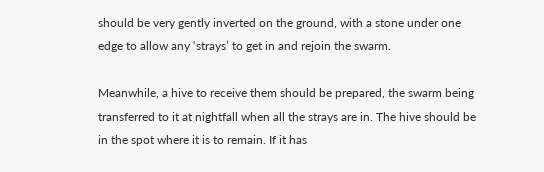should be very gently inverted on the ground, with a stone under one edge to allow any ‘strays’ to get in and rejoin the swarm.

Meanwhile, a hive to receive them should be prepared, the swarm being transferred to it at nightfall when all the strays are in. The hive should be in the spot where it is to remain. If it has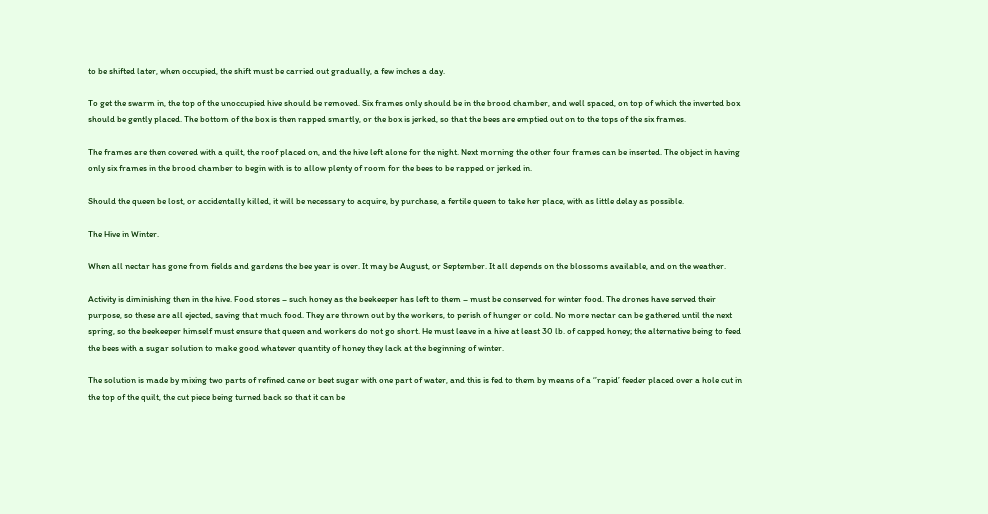to be shifted later, when occupied, the shift must be carried out gradually, a few inches a day.

To get the swarm in, the top of the unoccupied hive should be removed. Six frames only should be in the brood chamber, and well spaced, on top of which the inverted box should be gently placed. The bottom of the box is then rapped smartly, or the box is jerked, so that the bees are emptied out on to the tops of the six frames.

The frames are then covered with a quilt, the roof placed on, and the hive left alone for the night. Next morning the other four frames can be inserted. The object in having only six frames in the brood chamber to begin with is to allow plenty of room for the bees to be rapped or jerked in.

Should the queen be lost, or accidentally killed, it will be necessary to acquire, by purchase, a fertile queen to take her place, with as little delay as possible.

The Hive in Winter.

When all nectar has gone from fields and gardens the bee year is over. It may be August, or September. It all depends on the blossoms available, and on the weather.

Activity is diminishing then in the hive. Food stores – such honey as the beekeeper has left to them – must be conserved for winter food. The drones have served their purpose, so these are all ejected, saving that much food. They are thrown out by the workers, to perish of hunger or cold. No more nectar can be gathered until the next spring, so the beekeeper himself must ensure that queen and workers do not go short. He must leave in a hive at least 30 lb. of capped honey; the alternative being to feed the bees with a sugar solution to make good whatever quantity of honey they lack at the beginning of winter.

The solution is made by mixing two parts of refined cane or beet sugar with one part of water, and this is fed to them by means of a ‘’rapid’ feeder placed over a hole cut in the top of the quilt, the cut piece being turned back so that it can be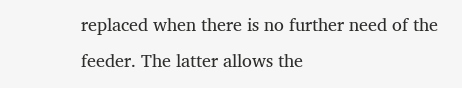replaced when there is no further need of the feeder. The latter allows the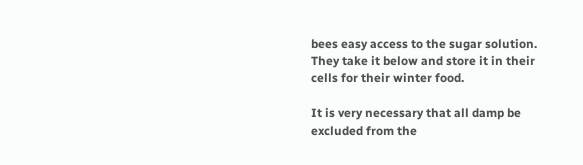bees easy access to the sugar solution. They take it below and store it in their cells for their winter food.

It is very necessary that all damp be excluded from the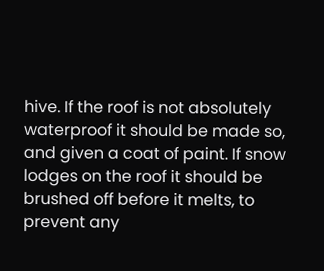hive. If the roof is not absolutely waterproof it should be made so, and given a coat of paint. If snow lodges on the roof it should be brushed off before it melts, to prevent any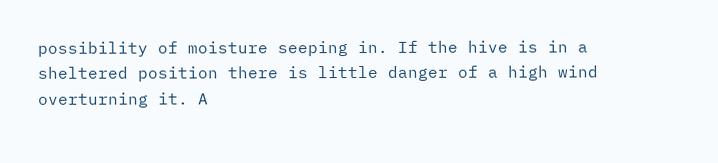possibility of moisture seeping in. If the hive is in a sheltered position there is little danger of a high wind overturning it. A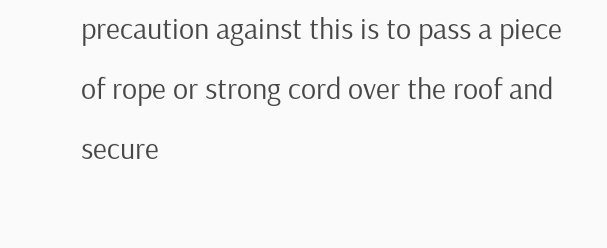precaution against this is to pass a piece of rope or strong cord over the roof and secure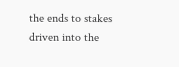the ends to stakes driven into the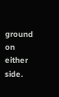ground on either side.